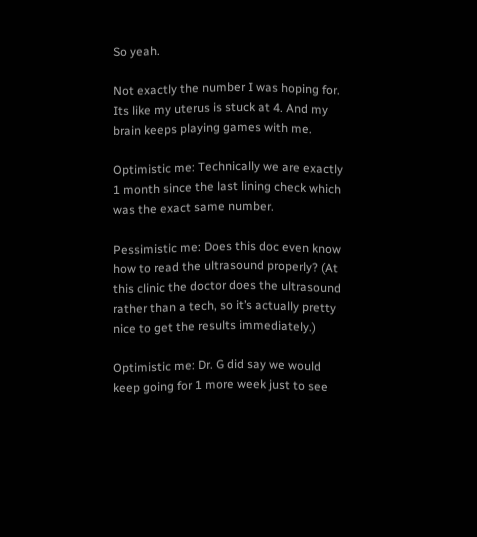So yeah.

Not exactly the number I was hoping for. Its like my uterus is stuck at 4. And my brain keeps playing games with me.

Optimistic me: Technically we are exactly 1 month since the last lining check which was the exact same number.

Pessimistic me: Does this doc even know how to read the ultrasound properly? (At this clinic the doctor does the ultrasound rather than a tech, so it’s actually pretty nice to get the results immediately.)

Optimistic me: Dr. G did say we would keep going for 1 more week just to see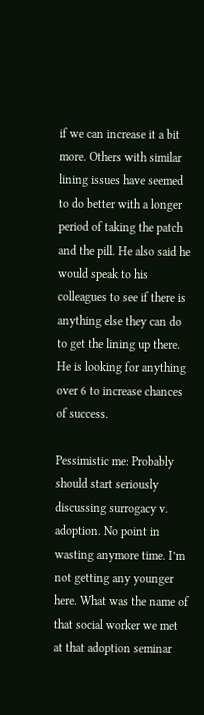if we can increase it a bit more. Others with similar lining issues have seemed to do better with a longer period of taking the patch and the pill. He also said he would speak to his colleagues to see if there is anything else they can do to get the lining up there. He is looking for anything over 6 to increase chances of success.

Pessimistic me: Probably should start seriously discussing surrogacy v. adoption. No point in wasting anymore time. I’m not getting any younger here. What was the name of that social worker we met at that adoption seminar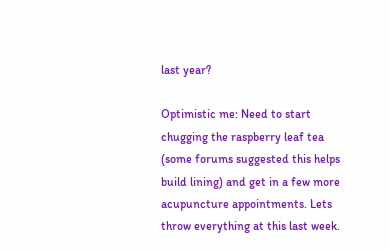last year?

Optimistic me: Need to start chugging the raspberry leaf tea (some forums suggested this helps build lining) and get in a few more acupuncture appointments. Lets throw everything at this last week.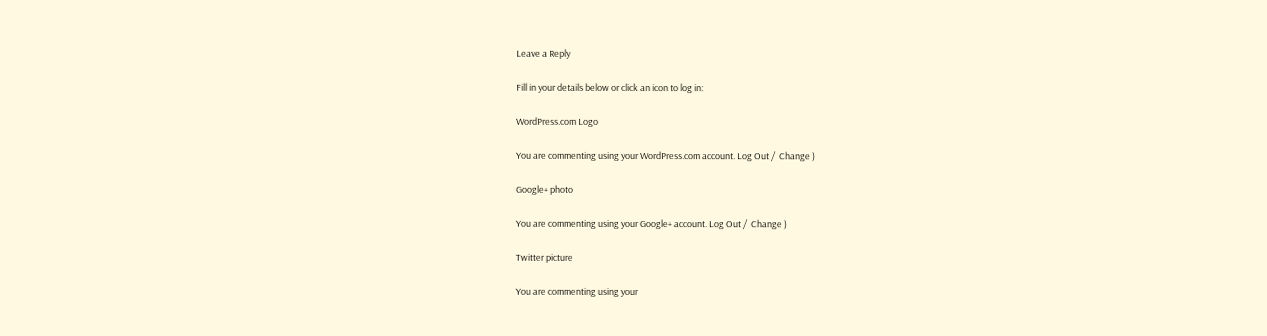Leave a Reply

Fill in your details below or click an icon to log in:

WordPress.com Logo

You are commenting using your WordPress.com account. Log Out /  Change )

Google+ photo

You are commenting using your Google+ account. Log Out /  Change )

Twitter picture

You are commenting using your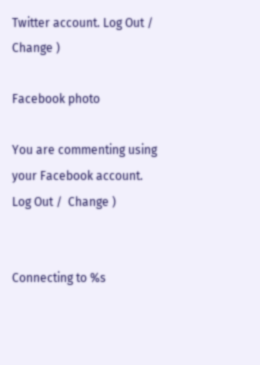Twitter account. Log Out /  Change )

Facebook photo

You are commenting using your Facebook account. Log Out /  Change )


Connecting to %s